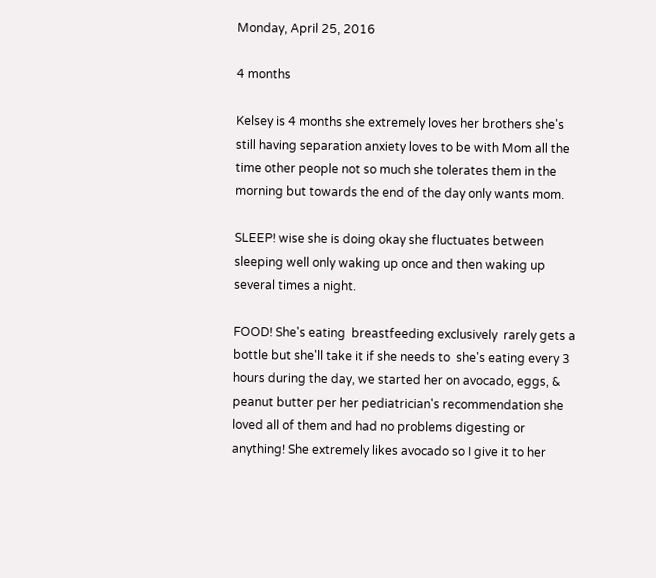Monday, April 25, 2016

4 months

Kelsey is 4 months she extremely loves her brothers she's still having separation anxiety loves to be with Mom all the time other people not so much she tolerates them in the morning but towards the end of the day only wants mom.

SLEEP! wise she is doing okay she fluctuates between sleeping well only waking up once and then waking up several times a night.

FOOD! She's eating  breastfeeding exclusively  rarely gets a bottle but she'll take it if she needs to  she's eating every 3 hours during the day, we started her on avocado, eggs, & peanut butter per her pediatrician's recommendation she loved all of them and had no problems digesting or anything! She extremely likes avocado so I give it to her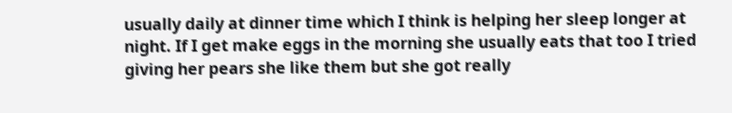usually daily at dinner time which I think is helping her sleep longer at night. If I get make eggs in the morning she usually eats that too I tried giving her pears she like them but she got really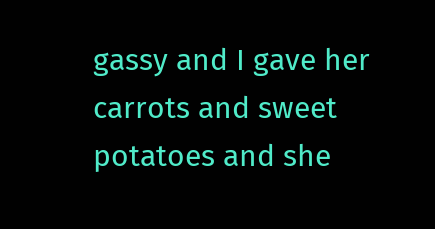gassy and I gave her carrots and sweet potatoes and she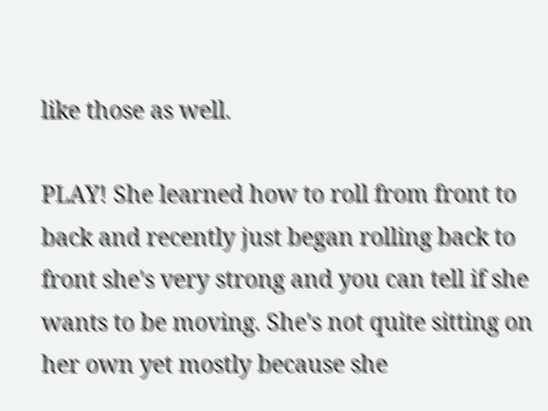like those as well.

PLAY! She learned how to roll from front to back and recently just began rolling back to front she's very strong and you can tell if she wants to be moving. She's not quite sitting on her own yet mostly because she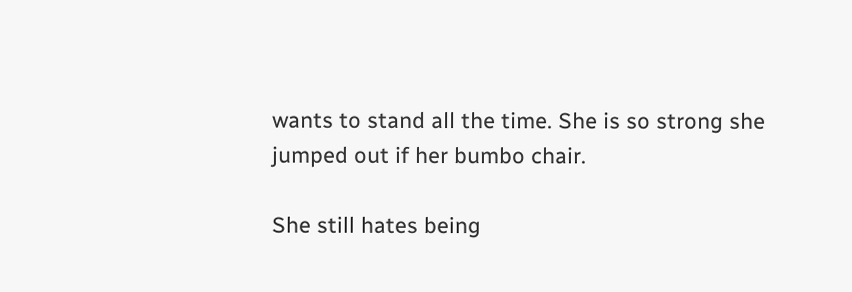wants to stand all the time. She is so strong she jumped out if her bumbo chair.

She still hates being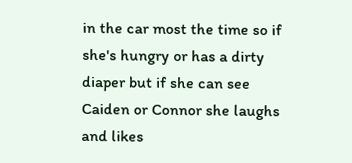in the car most the time so if she's hungry or has a dirty diaper but if she can see Caiden or Connor she laughs and likes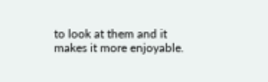to look at them and it makes it more enjoyable.